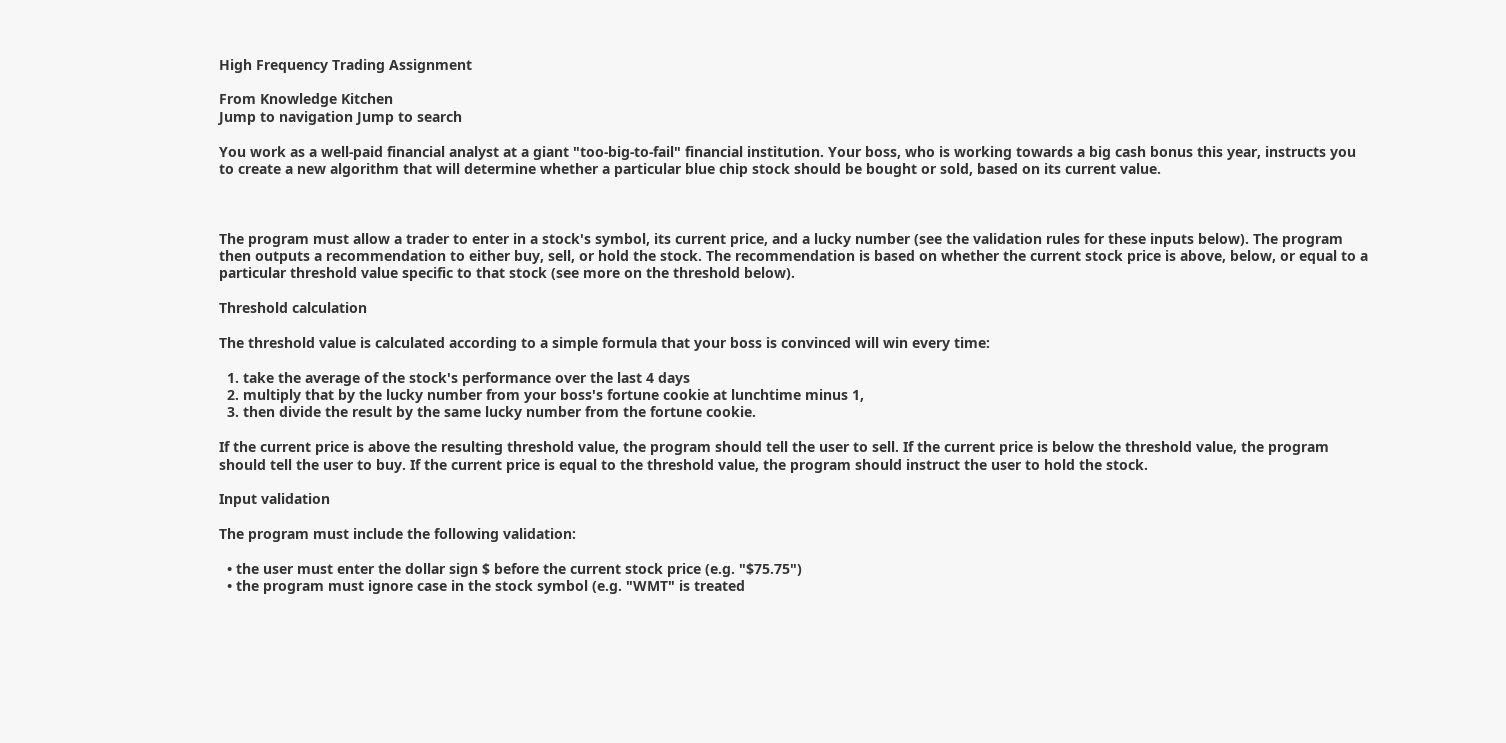High Frequency Trading Assignment

From Knowledge Kitchen
Jump to navigation Jump to search

You work as a well-paid financial analyst at a giant "too-big-to-fail" financial institution. Your boss, who is working towards a big cash bonus this year, instructs you to create a new algorithm that will determine whether a particular blue chip stock should be bought or sold, based on its current value.



The program must allow a trader to enter in a stock's symbol, its current price, and a lucky number (see the validation rules for these inputs below). The program then outputs a recommendation to either buy, sell, or hold the stock. The recommendation is based on whether the current stock price is above, below, or equal to a particular threshold value specific to that stock (see more on the threshold below).

Threshold calculation

The threshold value is calculated according to a simple formula that your boss is convinced will win every time:

  1. take the average of the stock's performance over the last 4 days
  2. multiply that by the lucky number from your boss's fortune cookie at lunchtime minus 1,
  3. then divide the result by the same lucky number from the fortune cookie.

If the current price is above the resulting threshold value, the program should tell the user to sell. If the current price is below the threshold value, the program should tell the user to buy. If the current price is equal to the threshold value, the program should instruct the user to hold the stock.

Input validation

The program must include the following validation:

  • the user must enter the dollar sign $ before the current stock price (e.g. "$75.75")
  • the program must ignore case in the stock symbol (e.g. "WMT" is treated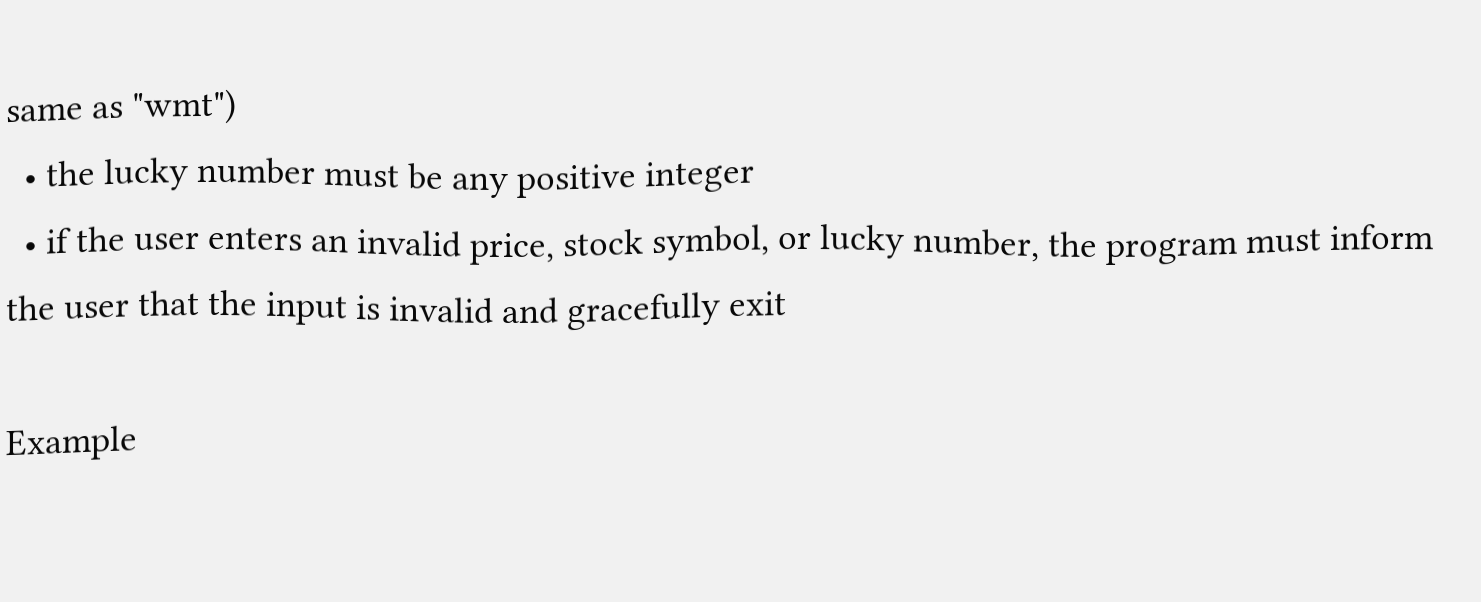same as "wmt")
  • the lucky number must be any positive integer
  • if the user enters an invalid price, stock symbol, or lucky number, the program must inform the user that the input is invalid and gracefully exit

Example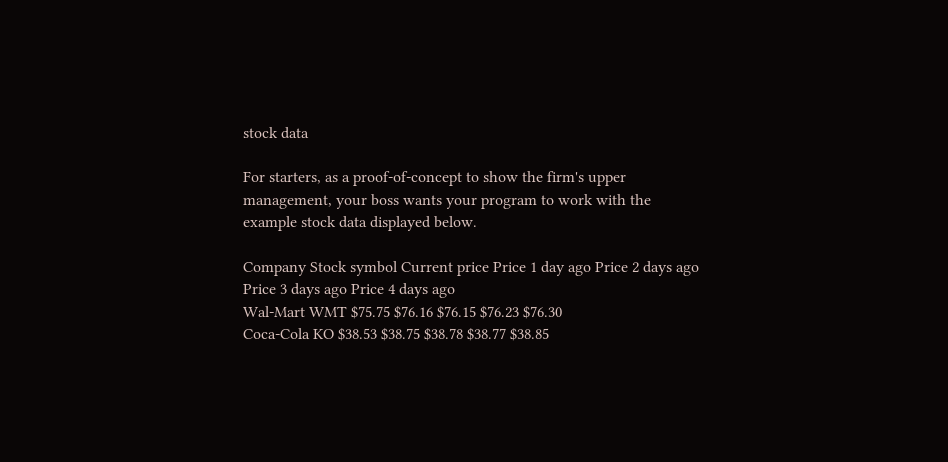stock data

For starters, as a proof-of-concept to show the firm's upper management, your boss wants your program to work with the example stock data displayed below.

Company Stock symbol Current price Price 1 day ago Price 2 days ago Price 3 days ago Price 4 days ago
Wal-Mart WMT $75.75 $76.16 $76.15 $76.23 $76.30
Coca-Cola KO $38.53 $38.75 $38.78 $38.77 $38.85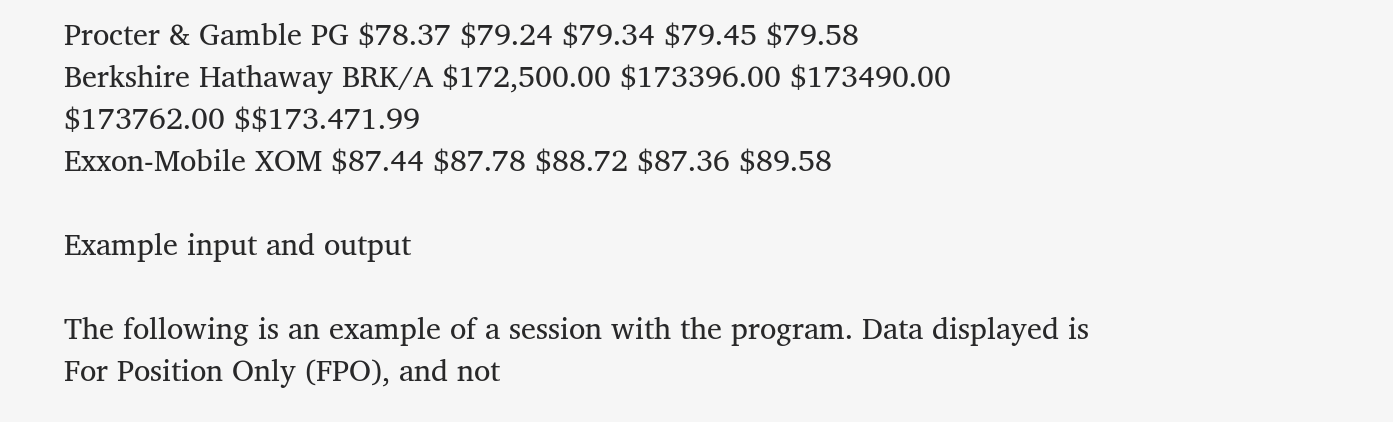Procter & Gamble PG $78.37 $79.24 $79.34 $79.45 $79.58
Berkshire Hathaway BRK/A $172,500.00 $173396.00 $173490.00 $173762.00 $$173.471.99
Exxon-Mobile XOM $87.44 $87.78 $88.72 $87.36 $89.58

Example input and output

The following is an example of a session with the program. Data displayed is For Position Only (FPO), and not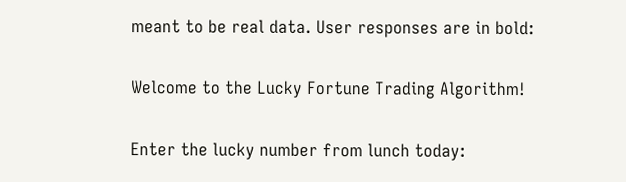meant to be real data. User responses are in bold:

Welcome to the Lucky Fortune Trading Algorithm!

Enter the lucky number from lunch today: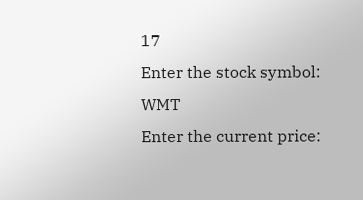17
Enter the stock symbol: WMT
Enter the current price: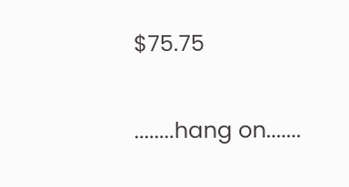$75.75

........hang on.......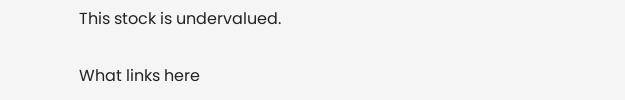This stock is undervalued.

What links here